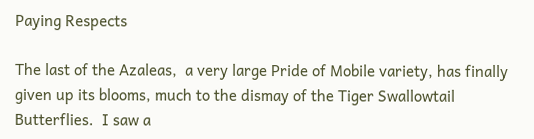Paying Respects

The last of the Azaleas,  a very large Pride of Mobile variety, has finally given up its blooms, much to the dismay of the Tiger Swallowtail Butterflies.  I saw a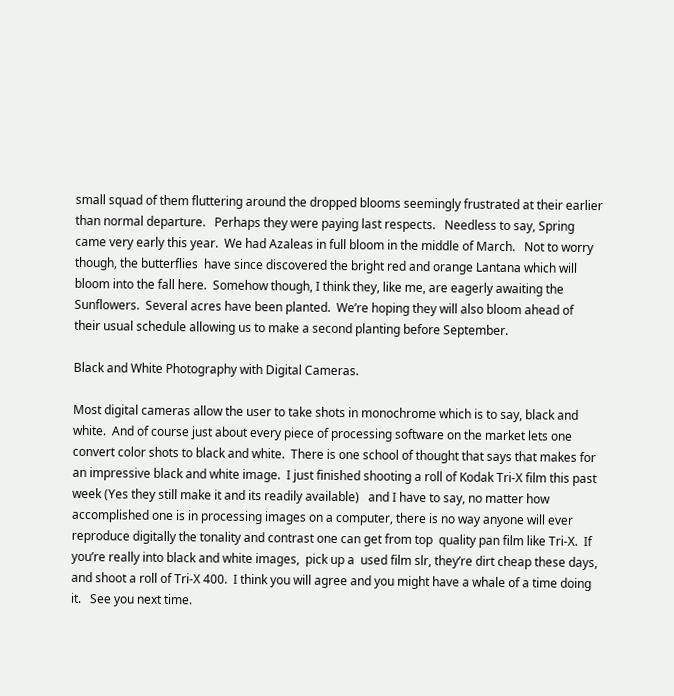small squad of them fluttering around the dropped blooms seemingly frustrated at their earlier than normal departure.   Perhaps they were paying last respects.   Needless to say, Spring came very early this year.  We had Azaleas in full bloom in the middle of March.   Not to worry though, the butterflies  have since discovered the bright red and orange Lantana which will bloom into the fall here.  Somehow though, I think they, like me, are eagerly awaiting the Sunflowers.  Several acres have been planted.  We’re hoping they will also bloom ahead of their usual schedule allowing us to make a second planting before September.

Black and White Photography with Digital Cameras.

Most digital cameras allow the user to take shots in monochrome which is to say, black and white.  And of course just about every piece of processing software on the market lets one convert color shots to black and white.  There is one school of thought that says that makes for an impressive black and white image.  I just finished shooting a roll of Kodak Tri-X film this past week (Yes they still make it and its readily available)   and I have to say, no matter how accomplished one is in processing images on a computer, there is no way anyone will ever reproduce digitally the tonality and contrast one can get from top  quality pan film like Tri-X.  If you’re really into black and white images,  pick up a  used film slr, they’re dirt cheap these days, and shoot a roll of Tri-X 400.  I think you will agree and you might have a whale of a time doing it.   See you next time.